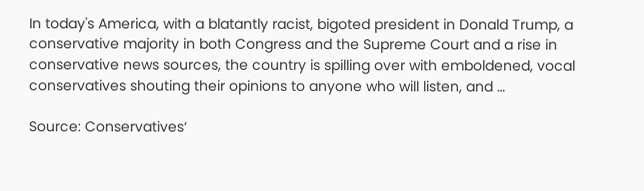In today's America, with a blatantly racist, bigoted president in Donald Trump, a conservative majority in both Congress and the Supreme Court and a rise in conservative news sources, the country is spilling over with emboldened, vocal conservatives shouting their opinions to anyone who will listen, and …

Source: Conservatives‘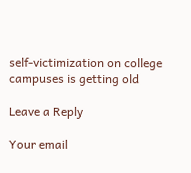self-victimization on college campuses is getting old

Leave a Reply

Your email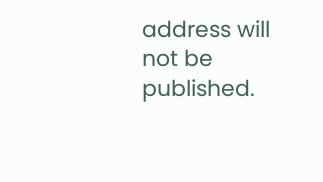address will not be published.